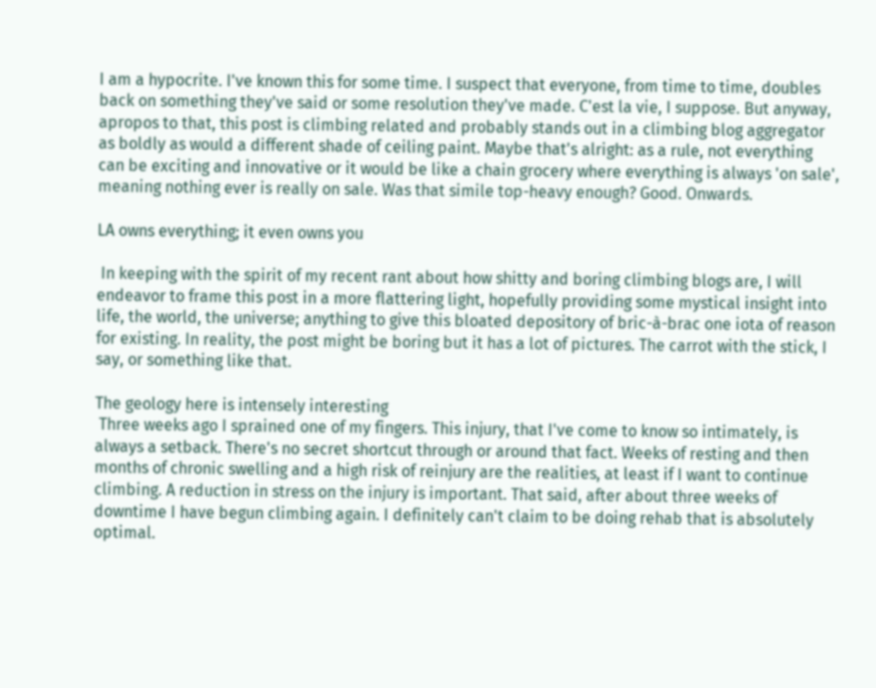I am a hypocrite. I've known this for some time. I suspect that everyone, from time to time, doubles back on something they've said or some resolution they've made. C'est la vie, I suppose. But anyway, apropos to that, this post is climbing related and probably stands out in a climbing blog aggregator as boldly as would a different shade of ceiling paint. Maybe that's alright: as a rule, not everything can be exciting and innovative or it would be like a chain grocery where everything is always 'on sale', meaning nothing ever is really on sale. Was that simile top-heavy enough? Good. Onwards.

LA owns everything; it even owns you

 In keeping with the spirit of my recent rant about how shitty and boring climbing blogs are, I will endeavor to frame this post in a more flattering light, hopefully providing some mystical insight into life, the world, the universe; anything to give this bloated depository of bric-à-brac one iota of reason for existing. In reality, the post might be boring but it has a lot of pictures. The carrot with the stick, I say, or something like that.

The geology here is intensely interesting
 Three weeks ago I sprained one of my fingers. This injury, that I've come to know so intimately, is always a setback. There's no secret shortcut through or around that fact. Weeks of resting and then months of chronic swelling and a high risk of reinjury are the realities, at least if I want to continue climbing. A reduction in stress on the injury is important. That said, after about three weeks of downtime I have begun climbing again. I definitely can't claim to be doing rehab that is absolutely optimal.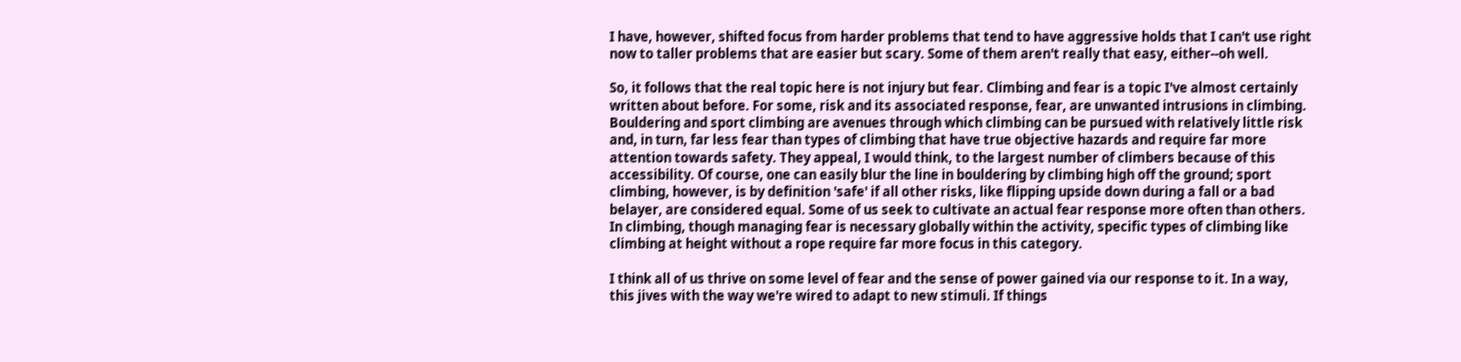I have, however, shifted focus from harder problems that tend to have aggressive holds that I can't use right now to taller problems that are easier but scary. Some of them aren't really that easy, either--oh well.

So, it follows that the real topic here is not injury but fear. Climbing and fear is a topic I've almost certainly written about before. For some, risk and its associated response, fear, are unwanted intrusions in climbing. Bouldering and sport climbing are avenues through which climbing can be pursued with relatively little risk and, in turn, far less fear than types of climbing that have true objective hazards and require far more attention towards safety. They appeal, I would think, to the largest number of climbers because of this accessibility. Of course, one can easily blur the line in bouldering by climbing high off the ground; sport climbing, however, is by definition 'safe' if all other risks, like flipping upside down during a fall or a bad belayer, are considered equal. Some of us seek to cultivate an actual fear response more often than others. In climbing, though managing fear is necessary globally within the activity, specific types of climbing like climbing at height without a rope require far more focus in this category.

I think all of us thrive on some level of fear and the sense of power gained via our response to it. In a way, this jives with the way we're wired to adapt to new stimuli. If things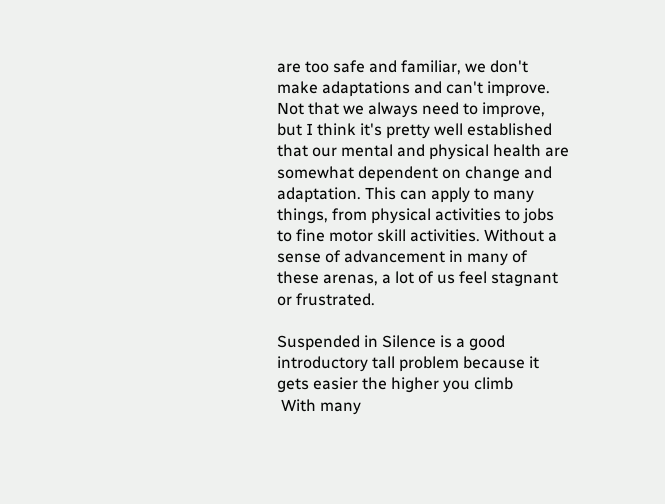are too safe and familiar, we don't make adaptations and can't improve. Not that we always need to improve, but I think it's pretty well established that our mental and physical health are somewhat dependent on change and adaptation. This can apply to many things, from physical activities to jobs to fine motor skill activities. Without a sense of advancement in many of these arenas, a lot of us feel stagnant or frustrated.

Suspended in Silence is a good introductory tall problem because it gets easier the higher you climb
 With many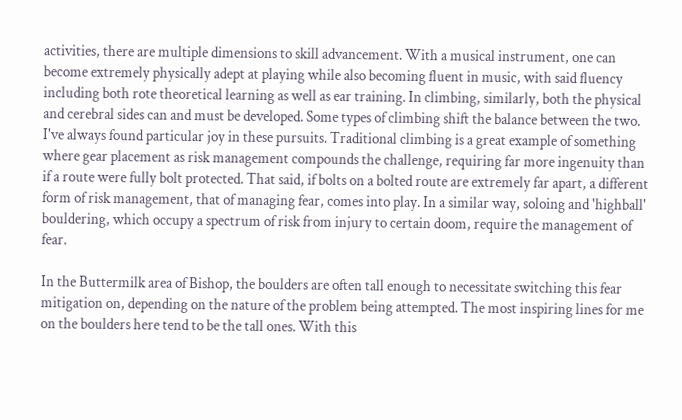activities, there are multiple dimensions to skill advancement. With a musical instrument, one can become extremely physically adept at playing while also becoming fluent in music, with said fluency including both rote theoretical learning as well as ear training. In climbing, similarly, both the physical and cerebral sides can and must be developed. Some types of climbing shift the balance between the two. I've always found particular joy in these pursuits. Traditional climbing is a great example of something where gear placement as risk management compounds the challenge, requiring far more ingenuity than if a route were fully bolt protected. That said, if bolts on a bolted route are extremely far apart, a different form of risk management, that of managing fear, comes into play. In a similar way, soloing and 'highball' bouldering, which occupy a spectrum of risk from injury to certain doom, require the management of fear.

In the Buttermilk area of Bishop, the boulders are often tall enough to necessitate switching this fear mitigation on, depending on the nature of the problem being attempted. The most inspiring lines for me on the boulders here tend to be the tall ones. With this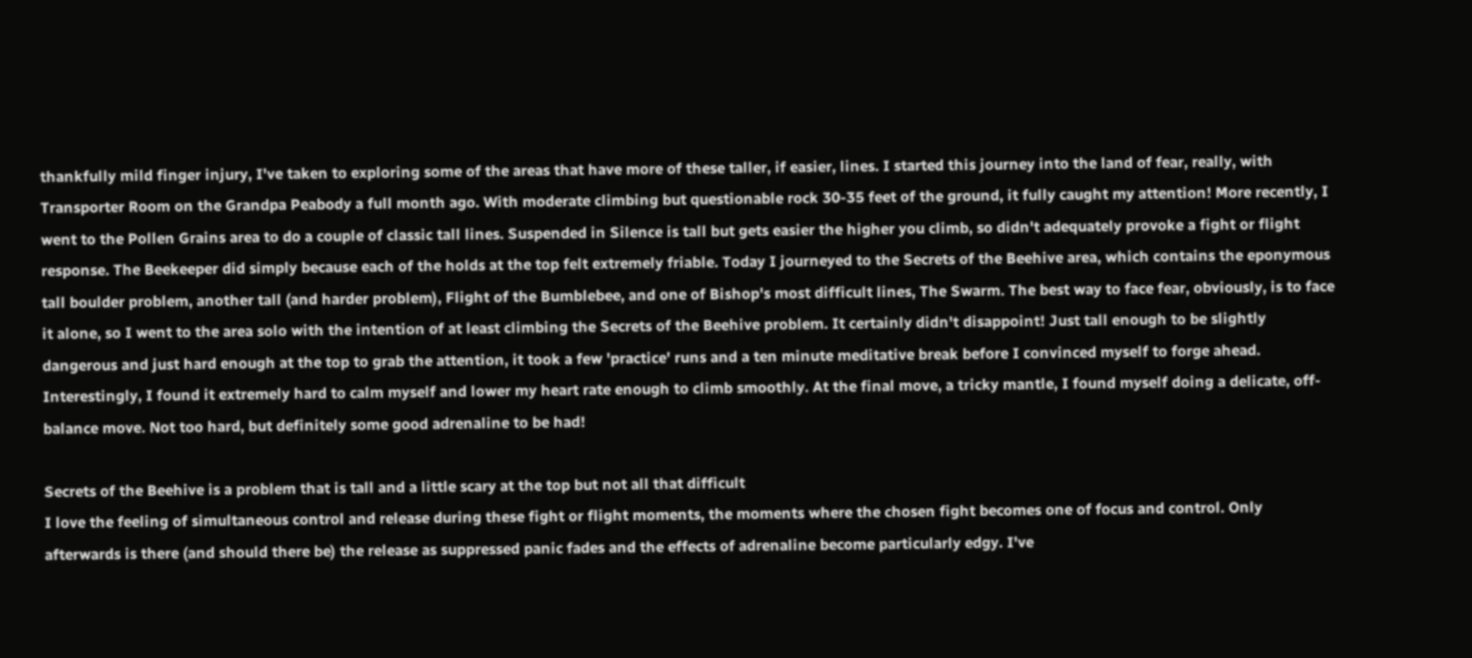thankfully mild finger injury, I've taken to exploring some of the areas that have more of these taller, if easier, lines. I started this journey into the land of fear, really, with Transporter Room on the Grandpa Peabody a full month ago. With moderate climbing but questionable rock 30-35 feet of the ground, it fully caught my attention! More recently, I went to the Pollen Grains area to do a couple of classic tall lines. Suspended in Silence is tall but gets easier the higher you climb, so didn't adequately provoke a fight or flight response. The Beekeeper did simply because each of the holds at the top felt extremely friable. Today I journeyed to the Secrets of the Beehive area, which contains the eponymous tall boulder problem, another tall (and harder problem), Flight of the Bumblebee, and one of Bishop's most difficult lines, The Swarm. The best way to face fear, obviously, is to face it alone, so I went to the area solo with the intention of at least climbing the Secrets of the Beehive problem. It certainly didn't disappoint! Just tall enough to be slightly dangerous and just hard enough at the top to grab the attention, it took a few 'practice' runs and a ten minute meditative break before I convinced myself to forge ahead. Interestingly, I found it extremely hard to calm myself and lower my heart rate enough to climb smoothly. At the final move, a tricky mantle, I found myself doing a delicate, off-balance move. Not too hard, but definitely some good adrenaline to be had!

Secrets of the Beehive is a problem that is tall and a little scary at the top but not all that difficult
I love the feeling of simultaneous control and release during these fight or flight moments, the moments where the chosen fight becomes one of focus and control. Only afterwards is there (and should there be) the release as suppressed panic fades and the effects of adrenaline become particularly edgy. I've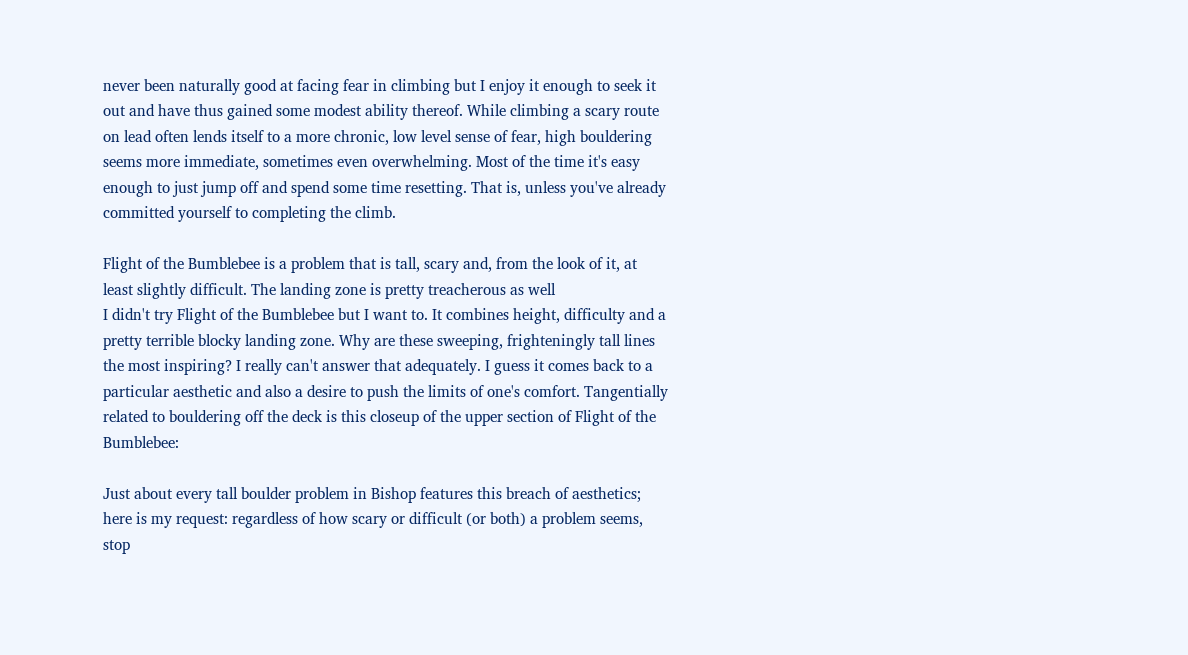never been naturally good at facing fear in climbing but I enjoy it enough to seek it out and have thus gained some modest ability thereof. While climbing a scary route on lead often lends itself to a more chronic, low level sense of fear, high bouldering seems more immediate, sometimes even overwhelming. Most of the time it's easy enough to just jump off and spend some time resetting. That is, unless you've already committed yourself to completing the climb.

Flight of the Bumblebee is a problem that is tall, scary and, from the look of it, at least slightly difficult. The landing zone is pretty treacherous as well
I didn't try Flight of the Bumblebee but I want to. It combines height, difficulty and a pretty terrible blocky landing zone. Why are these sweeping, frighteningly tall lines the most inspiring? I really can't answer that adequately. I guess it comes back to a particular aesthetic and also a desire to push the limits of one's comfort. Tangentially related to bouldering off the deck is this closeup of the upper section of Flight of the Bumblebee:

Just about every tall boulder problem in Bishop features this breach of aesthetics; here is my request: regardless of how scary or difficult (or both) a problem seems, stop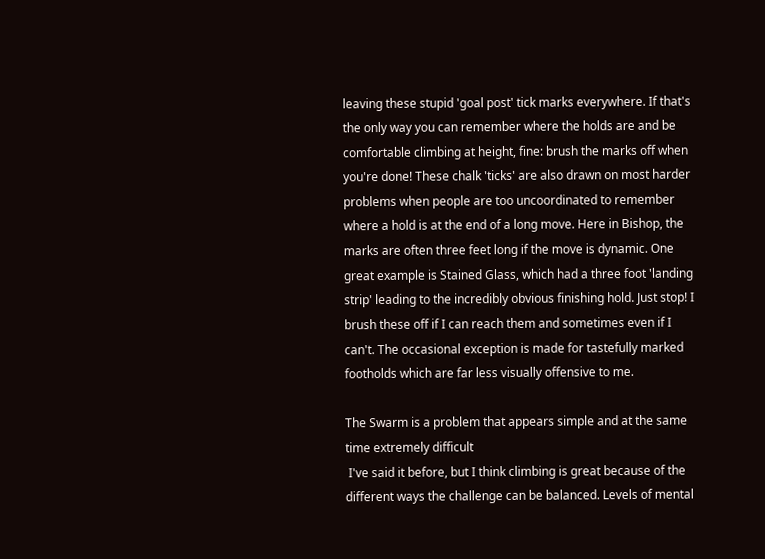leaving these stupid 'goal post' tick marks everywhere. If that's the only way you can remember where the holds are and be comfortable climbing at height, fine: brush the marks off when you're done! These chalk 'ticks' are also drawn on most harder problems when people are too uncoordinated to remember where a hold is at the end of a long move. Here in Bishop, the marks are often three feet long if the move is dynamic. One great example is Stained Glass, which had a three foot 'landing strip' leading to the incredibly obvious finishing hold. Just stop! I brush these off if I can reach them and sometimes even if I can't. The occasional exception is made for tastefully marked footholds which are far less visually offensive to me.

The Swarm is a problem that appears simple and at the same time extremely difficult
 I've said it before, but I think climbing is great because of the different ways the challenge can be balanced. Levels of mental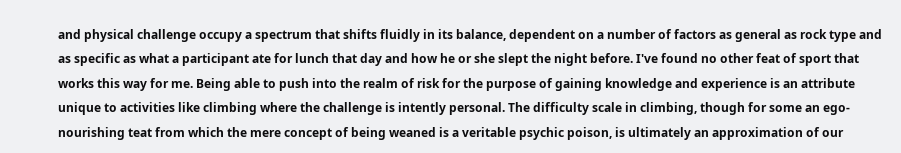and physical challenge occupy a spectrum that shifts fluidly in its balance, dependent on a number of factors as general as rock type and as specific as what a participant ate for lunch that day and how he or she slept the night before. I've found no other feat of sport that works this way for me. Being able to push into the realm of risk for the purpose of gaining knowledge and experience is an attribute unique to activities like climbing where the challenge is intently personal. The difficulty scale in climbing, though for some an ego-nourishing teat from which the mere concept of being weaned is a veritable psychic poison, is ultimately an approximation of our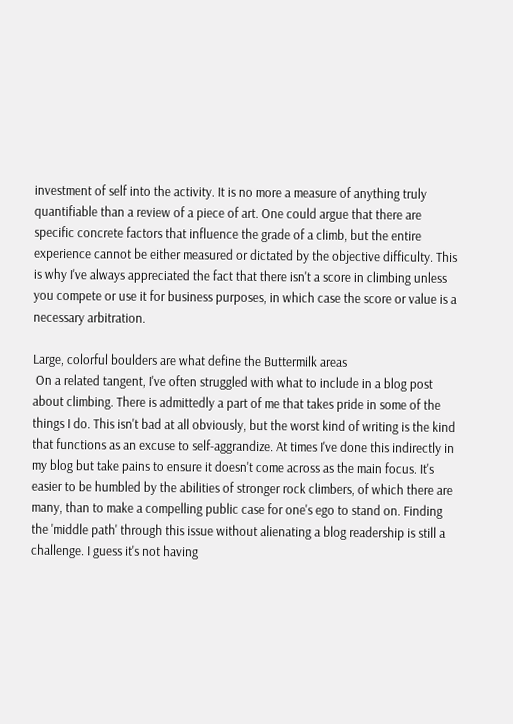investment of self into the activity. It is no more a measure of anything truly quantifiable than a review of a piece of art. One could argue that there are specific concrete factors that influence the grade of a climb, but the entire experience cannot be either measured or dictated by the objective difficulty. This is why I've always appreciated the fact that there isn't a score in climbing unless you compete or use it for business purposes, in which case the score or value is a necessary arbitration.

Large, colorful boulders are what define the Buttermilk areas
 On a related tangent, I've often struggled with what to include in a blog post about climbing. There is admittedly a part of me that takes pride in some of the things I do. This isn't bad at all obviously, but the worst kind of writing is the kind that functions as an excuse to self-aggrandize. At times I've done this indirectly in my blog but take pains to ensure it doesn't come across as the main focus. It's easier to be humbled by the abilities of stronger rock climbers, of which there are many, than to make a compelling public case for one's ego to stand on. Finding the 'middle path' through this issue without alienating a blog readership is still a challenge. I guess it's not having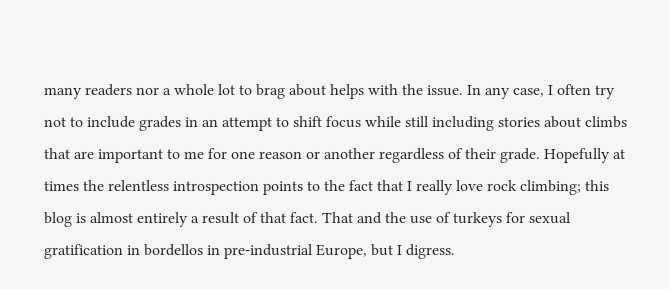many readers nor a whole lot to brag about helps with the issue. In any case, I often try not to include grades in an attempt to shift focus while still including stories about climbs that are important to me for one reason or another regardless of their grade. Hopefully at times the relentless introspection points to the fact that I really love rock climbing; this blog is almost entirely a result of that fact. That and the use of turkeys for sexual gratification in bordellos in pre-industrial Europe, but I digress.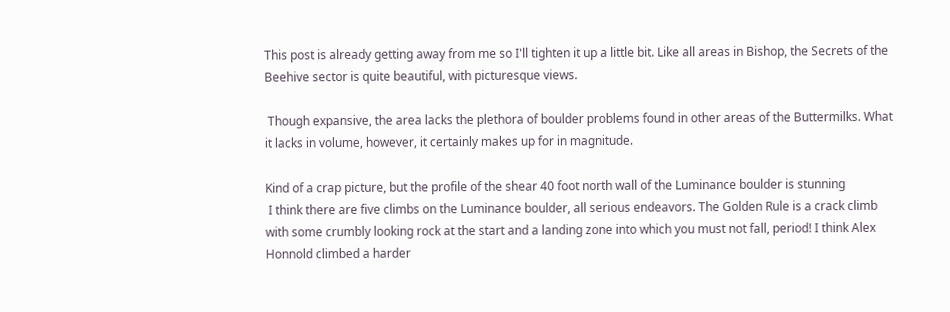This post is already getting away from me so I'll tighten it up a little bit. Like all areas in Bishop, the Secrets of the Beehive sector is quite beautiful, with picturesque views.

 Though expansive, the area lacks the plethora of boulder problems found in other areas of the Buttermilks. What it lacks in volume, however, it certainly makes up for in magnitude.

Kind of a crap picture, but the profile of the shear 40 foot north wall of the Luminance boulder is stunning
 I think there are five climbs on the Luminance boulder, all serious endeavors. The Golden Rule is a crack climb with some crumbly looking rock at the start and a landing zone into which you must not fall, period! I think Alex Honnold climbed a harder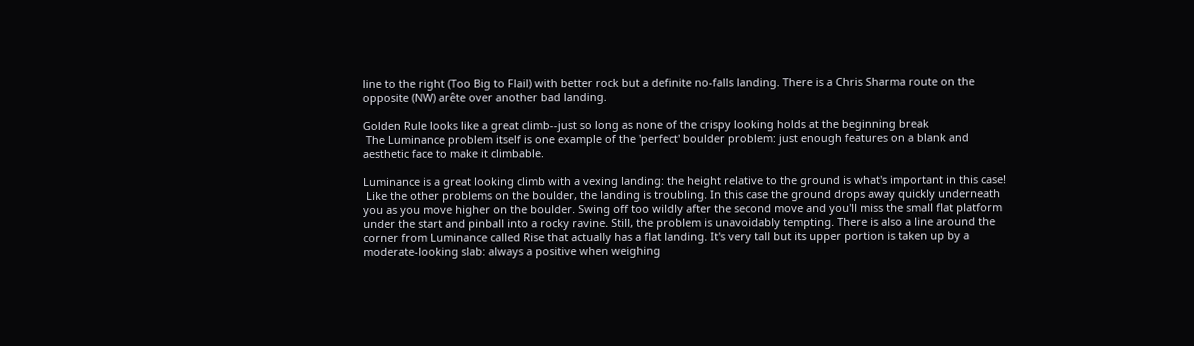line to the right (Too Big to Flail) with better rock but a definite no-falls landing. There is a Chris Sharma route on the opposite (NW) arête over another bad landing.

Golden Rule looks like a great climb--just so long as none of the crispy looking holds at the beginning break
 The Luminance problem itself is one example of the 'perfect' boulder problem: just enough features on a blank and aesthetic face to make it climbable.

Luminance is a great looking climb with a vexing landing: the height relative to the ground is what's important in this case!
 Like the other problems on the boulder, the landing is troubling. In this case the ground drops away quickly underneath you as you move higher on the boulder. Swing off too wildly after the second move and you'll miss the small flat platform under the start and pinball into a rocky ravine. Still, the problem is unavoidably tempting. There is also a line around the corner from Luminance called Rise that actually has a flat landing. It's very tall but its upper portion is taken up by a moderate-looking slab: always a positive when weighing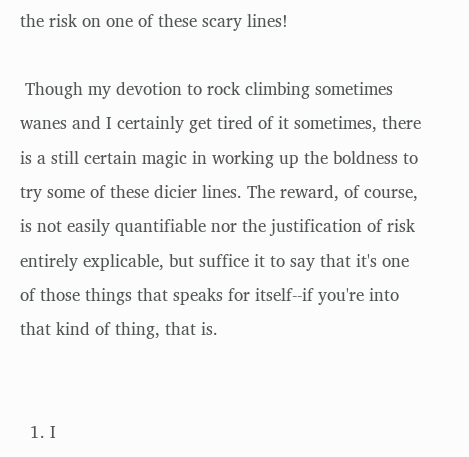the risk on one of these scary lines!

 Though my devotion to rock climbing sometimes wanes and I certainly get tired of it sometimes, there is a still certain magic in working up the boldness to try some of these dicier lines. The reward, of course, is not easily quantifiable nor the justification of risk entirely explicable, but suffice it to say that it's one of those things that speaks for itself--if you're into that kind of thing, that is.


  1. I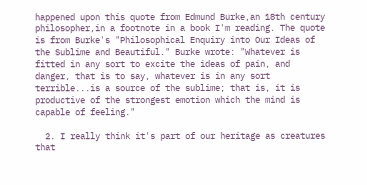happened upon this quote from Edmund Burke,an 18th century philosopher,in a footnote in a book I'm reading. The quote is from Burke's "Philosophical Enquiry into Our Ideas of the Sublime and Beautiful." Burke wrote: "Whatever is fitted in any sort to excite the ideas of pain, and danger, that is to say, whatever is in any sort terrible...is a source of the sublime; that is, it is productive of the strongest emotion which the mind is capable of feeling."

  2. I really think it's part of our heritage as creatures that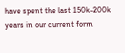have spent the last 150k-200k years in our current form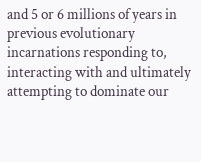and 5 or 6 millions of years in previous evolutionary incarnations responding to, interacting with and ultimately attempting to dominate our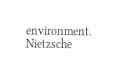environment. Nietzsche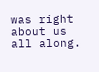was right about us all along.